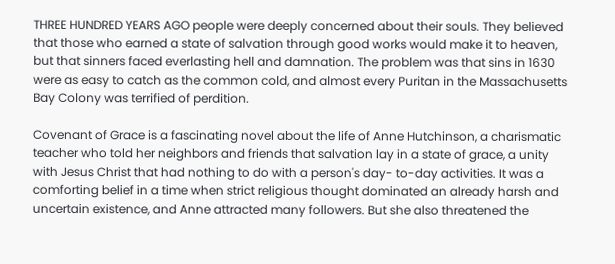THREE HUNDRED YEARS AGO people were deeply concerned about their souls. They believed that those who earned a state of salvation through good works would make it to heaven, but that sinners faced everlasting hell and damnation. The problem was that sins in 1630 were as easy to catch as the common cold, and almost every Puritan in the Massachusetts Bay Colony was terrified of perdition.

Covenant of Grace is a fascinating novel about the life of Anne Hutchinson, a charismatic teacher who told her neighbors and friends that salvation lay in a state of grace, a unity with Jesus Christ that had nothing to do with a person's day- to-day activities. It was a comforting belief in a time when strict religious thought dominated an already harsh and uncertain existence, and Anne attracted many followers. But she also threatened the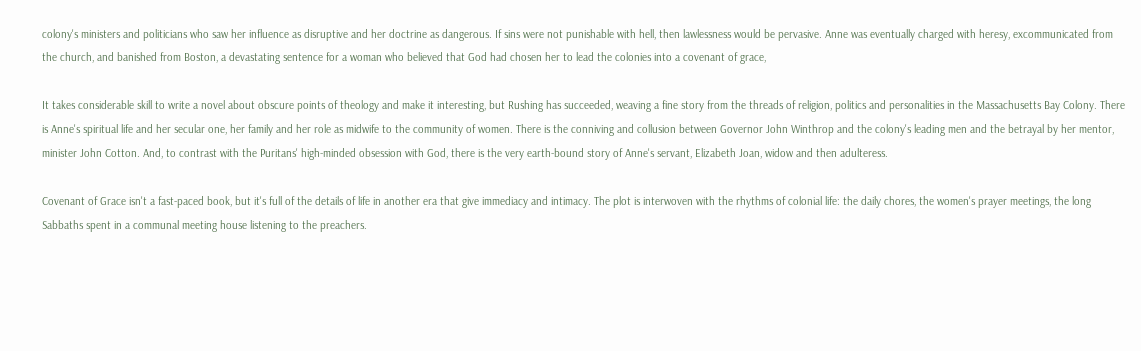colony's ministers and politicians who saw her influence as disruptive and her doctrine as dangerous. If sins were not punishable with hell, then lawlessness would be pervasive. Anne was eventually charged with heresy, excommunicated from the church, and banished from Boston, a devastating sentence for a woman who believed that God had chosen her to lead the colonies into a covenant of grace,

It takes considerable skill to write a novel about obscure points of theology and make it interesting, but Rushing has succeeded, weaving a fine story from the threads of religion, politics and personalities in the Massachusetts Bay Colony. There is Anne's spiritual life and her secular one, her family and her role as midwife to the community of women. There is the conniving and collusion between Governor John Winthrop and the colony's leading men and the betrayal by her mentor, minister John Cotton. And, to contrast with the Puritans' high-minded obsession with God, there is the very earth-bound story of Anne's servant, Elizabeth Joan, widow and then adulteress.

Covenant of Grace isn't a fast-paced book, but it's full of the details of life in another era that give immediacy and intimacy. The plot is interwoven with the rhythms of colonial life: the daily chores, the women's prayer meetings, the long Sabbaths spent in a communal meeting house listening to the preachers.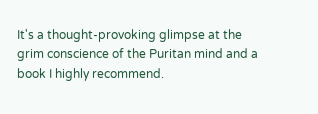It's a thought-provoking glimpse at the grim conscience of the Puritan mind and a book I highly recommend.